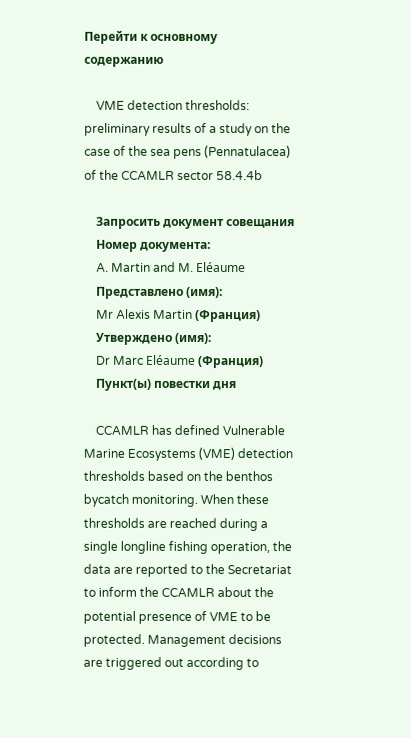Перейти к основному содержанию

    VME detection thresholds: preliminary results of a study on the case of the sea pens (Pennatulacea) of the CCAMLR sector 58.4.4b

    Запросить документ совещания
    Номер документа:
    A. Martin and M. Eléaume
    Представлено (имя):
    Mr Alexis Martin (Франция)
    Утверждено (имя):
    Dr Marc Eléaume (Франция)
    Пункт(ы) повестки дня

    CCAMLR has defined Vulnerable Marine Ecosystems (VME) detection thresholds based on the benthos bycatch monitoring. When these thresholds are reached during a single longline fishing operation, the data are reported to the Secretariat to inform the CCAMLR about the potential presence of VME to be protected. Management decisions are triggered out according to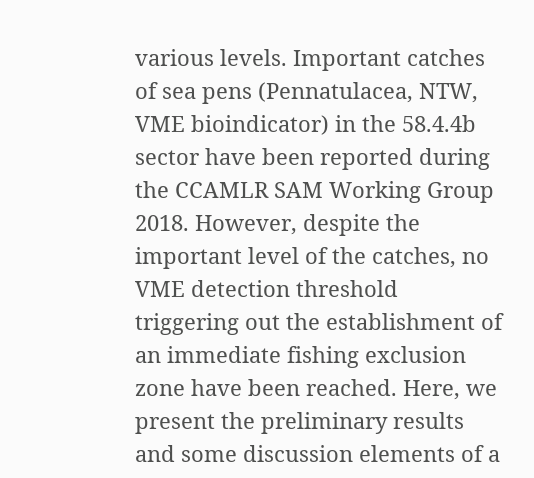various levels. Important catches of sea pens (Pennatulacea, NTW, VME bioindicator) in the 58.4.4b sector have been reported during the CCAMLR SAM Working Group 2018. However, despite the important level of the catches, no VME detection threshold triggering out the establishment of an immediate fishing exclusion zone have been reached. Here, we present the preliminary results and some discussion elements of a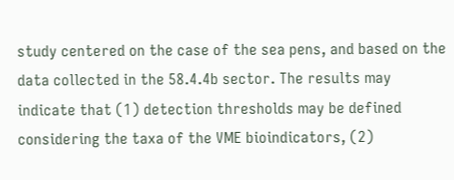study centered on the case of the sea pens, and based on the data collected in the 58.4.4b sector. The results may indicate that (1) detection thresholds may be defined considering the taxa of the VME bioindicators, (2)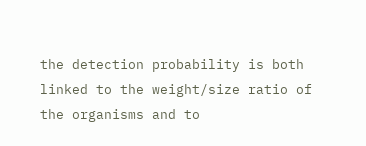the detection probability is both linked to the weight/size ratio of the organisms and to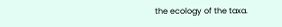the ecology of the taxa.